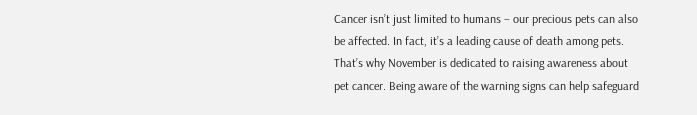Cancer isn’t just limited to humans – our precious pets can also be affected. In fact, it’s a leading cause of death among pets. That’s why November is dedicated to raising awareness about pet cancer. Being aware of the warning signs can help safeguard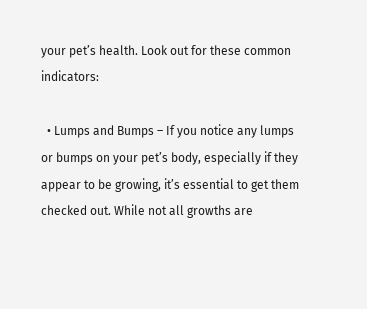your pet’s health. Look out for these common indicators:

  • Lumps and Bumps – If you notice any lumps or bumps on your pet’s body, especially if they appear to be growing, it’s essential to get them checked out. While not all growths are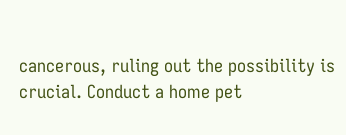cancerous, ruling out the possibility is crucial. Conduct a home pet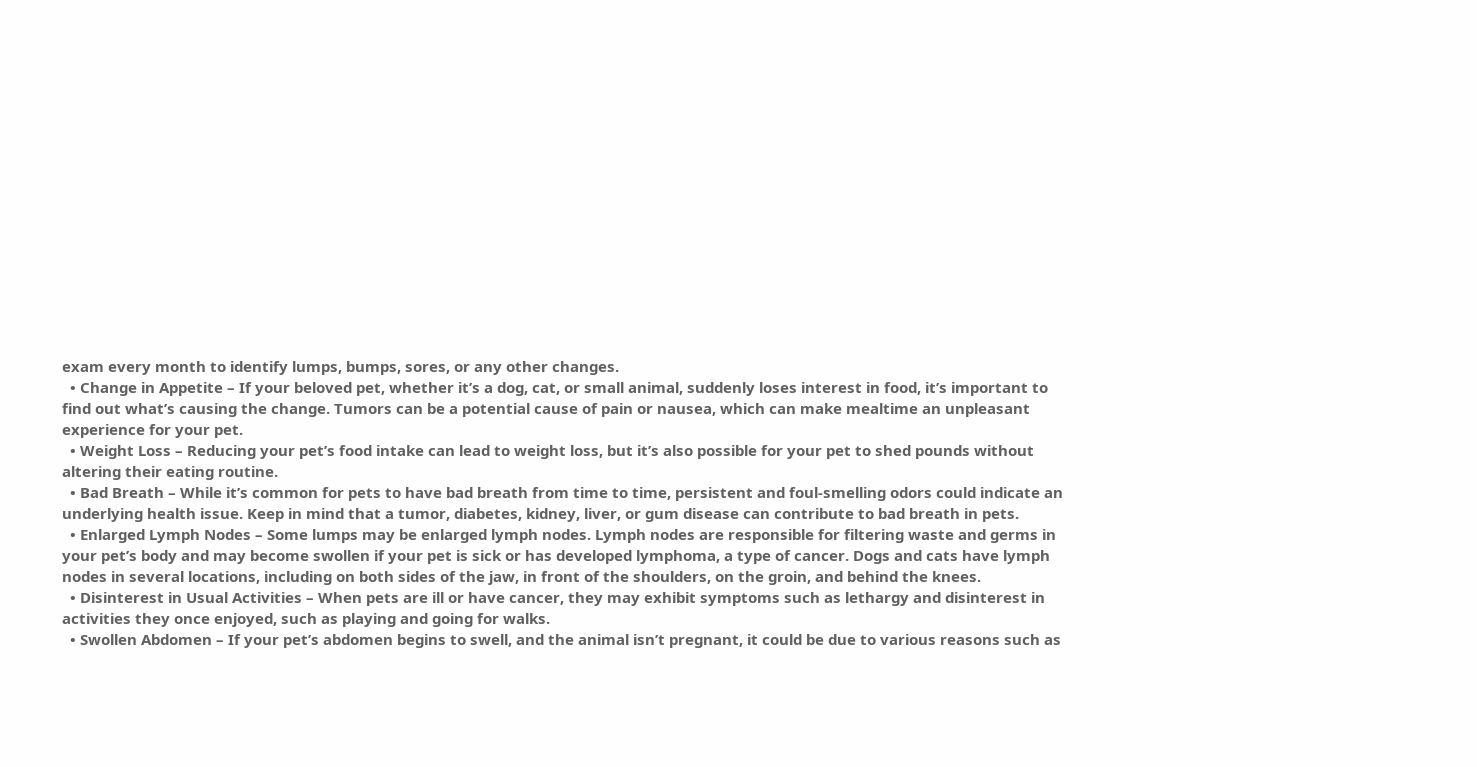exam every month to identify lumps, bumps, sores, or any other changes.
  • Change in Appetite – If your beloved pet, whether it’s a dog, cat, or small animal, suddenly loses interest in food, it’s important to find out what’s causing the change. Tumors can be a potential cause of pain or nausea, which can make mealtime an unpleasant experience for your pet.
  • Weight Loss – Reducing your pet’s food intake can lead to weight loss, but it’s also possible for your pet to shed pounds without altering their eating routine.
  • Bad Breath – While it’s common for pets to have bad breath from time to time, persistent and foul-smelling odors could indicate an underlying health issue. Keep in mind that a tumor, diabetes, kidney, liver, or gum disease can contribute to bad breath in pets.
  • Enlarged Lymph Nodes – Some lumps may be enlarged lymph nodes. Lymph nodes are responsible for filtering waste and germs in your pet’s body and may become swollen if your pet is sick or has developed lymphoma, a type of cancer. Dogs and cats have lymph nodes in several locations, including on both sides of the jaw, in front of the shoulders, on the groin, and behind the knees.
  • Disinterest in Usual Activities – When pets are ill or have cancer, they may exhibit symptoms such as lethargy and disinterest in activities they once enjoyed, such as playing and going for walks.
  • Swollen Abdomen – If your pet’s abdomen begins to swell, and the animal isn’t pregnant, it could be due to various reasons such as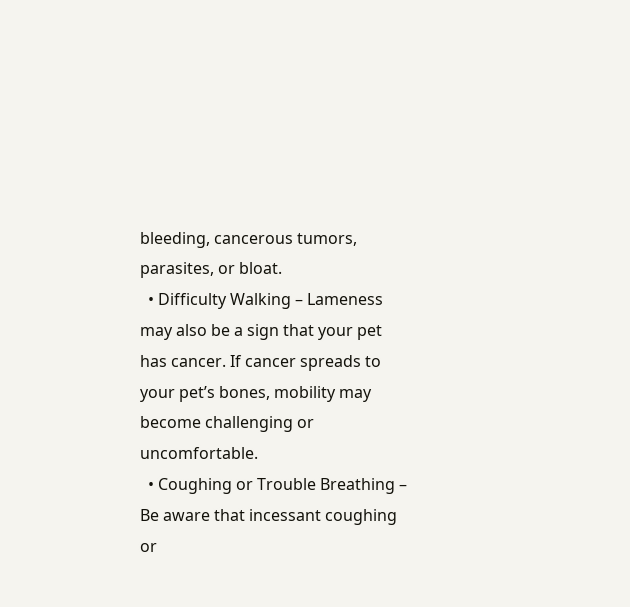bleeding, cancerous tumors, parasites, or bloat.
  • Difficulty Walking – Lameness may also be a sign that your pet has cancer. If cancer spreads to your pet’s bones, mobility may become challenging or uncomfortable.
  • Coughing or Trouble Breathing – Be aware that incessant coughing or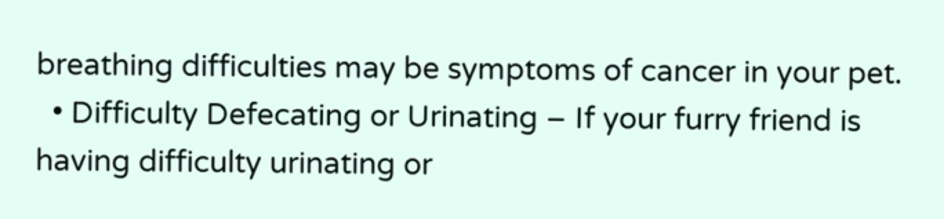breathing difficulties may be symptoms of cancer in your pet.
  • Difficulty Defecating or Urinating – If your furry friend is having difficulty urinating or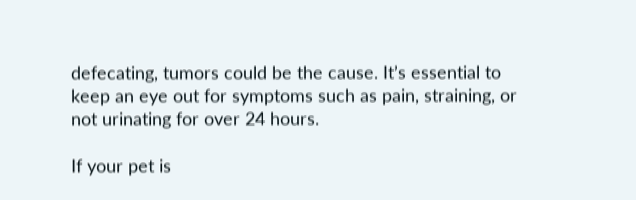defecating, tumors could be the cause. It’s essential to keep an eye out for symptoms such as pain, straining, or not urinating for over 24 hours.

If your pet is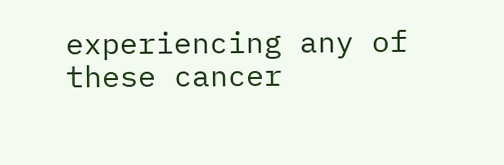experiencing any of these cancer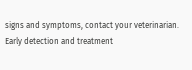signs and symptoms, contact your veterinarian. Early detection and treatment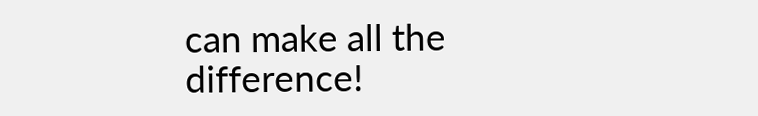can make all the difference!